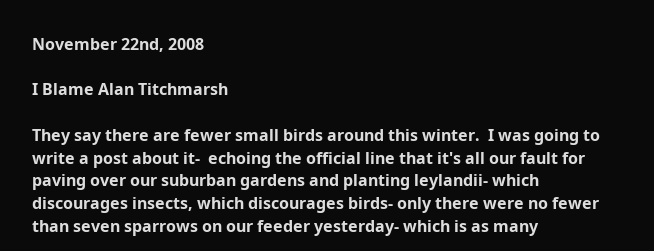November 22nd, 2008

I Blame Alan Titchmarsh

They say there are fewer small birds around this winter.  I was going to write a post about it-  echoing the official line that it's all our fault for paving over our suburban gardens and planting leylandii- which discourages insects, which discourages birds- only there were no fewer than seven sparrows on our feeder yesterday- which is as many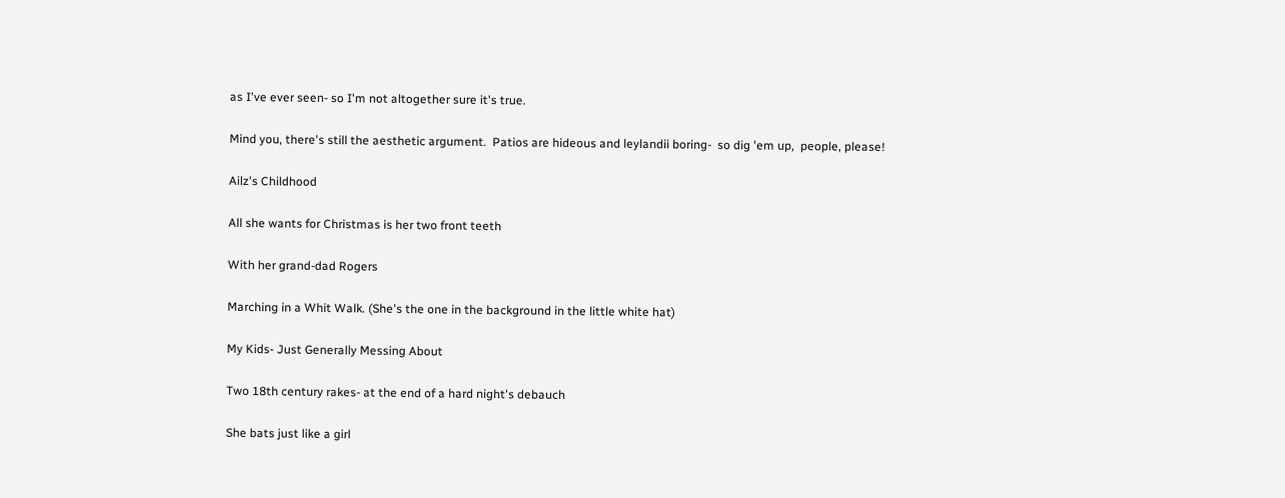as I've ever seen- so I'm not altogether sure it's true.

Mind you, there's still the aesthetic argument.  Patios are hideous and leylandii boring-  so dig 'em up,  people, please!

Ailz's Childhood

All she wants for Christmas is her two front teeth

With her grand-dad Rogers

Marching in a Whit Walk. (She's the one in the background in the little white hat)

My Kids- Just Generally Messing About

Two 18th century rakes- at the end of a hard night's debauch

She bats just like a girl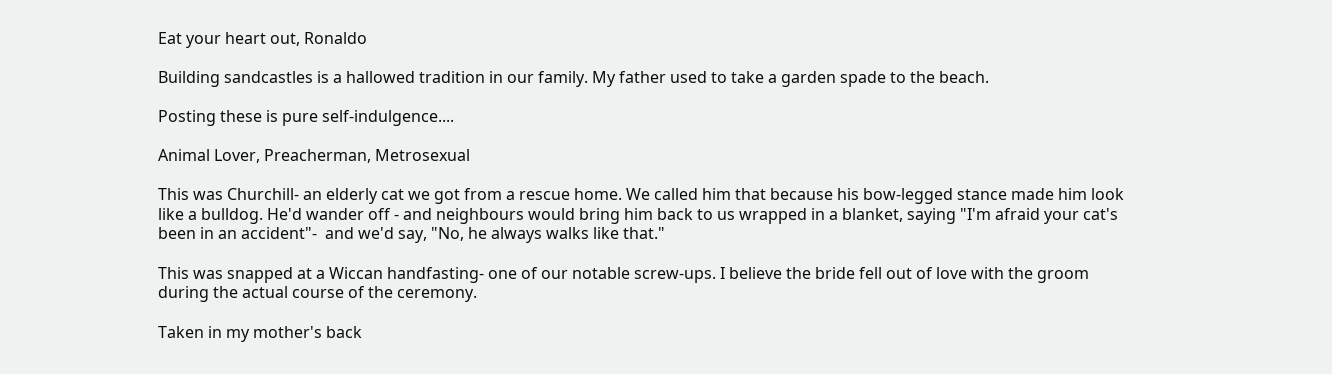Eat your heart out, Ronaldo

Building sandcastles is a hallowed tradition in our family. My father used to take a garden spade to the beach.

Posting these is pure self-indulgence....

Animal Lover, Preacherman, Metrosexual

This was Churchill- an elderly cat we got from a rescue home. We called him that because his bow-legged stance made him look like a bulldog. He'd wander off - and neighbours would bring him back to us wrapped in a blanket, saying "I'm afraid your cat's been in an accident"-  and we'd say, "No, he always walks like that."

This was snapped at a Wiccan handfasting- one of our notable screw-ups. I believe the bride fell out of love with the groom during the actual course of the ceremony.

Taken in my mother's back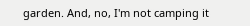garden. And, no, I'm not camping it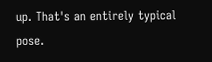up. That's an entirely typical pose.